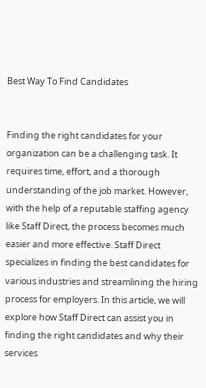Best Way To Find Candidates


Finding the right candidates for your organization can be a challenging task. It requires time, effort, and a thorough understanding of the job market. However, with the help of a reputable staffing agency like Staff Direct, the process becomes much easier and more effective. Staff Direct specializes in finding the best candidates for various industries and streamlining the hiring process for employers. In this article, we will explore how Staff Direct can assist you in finding the right candidates and why their services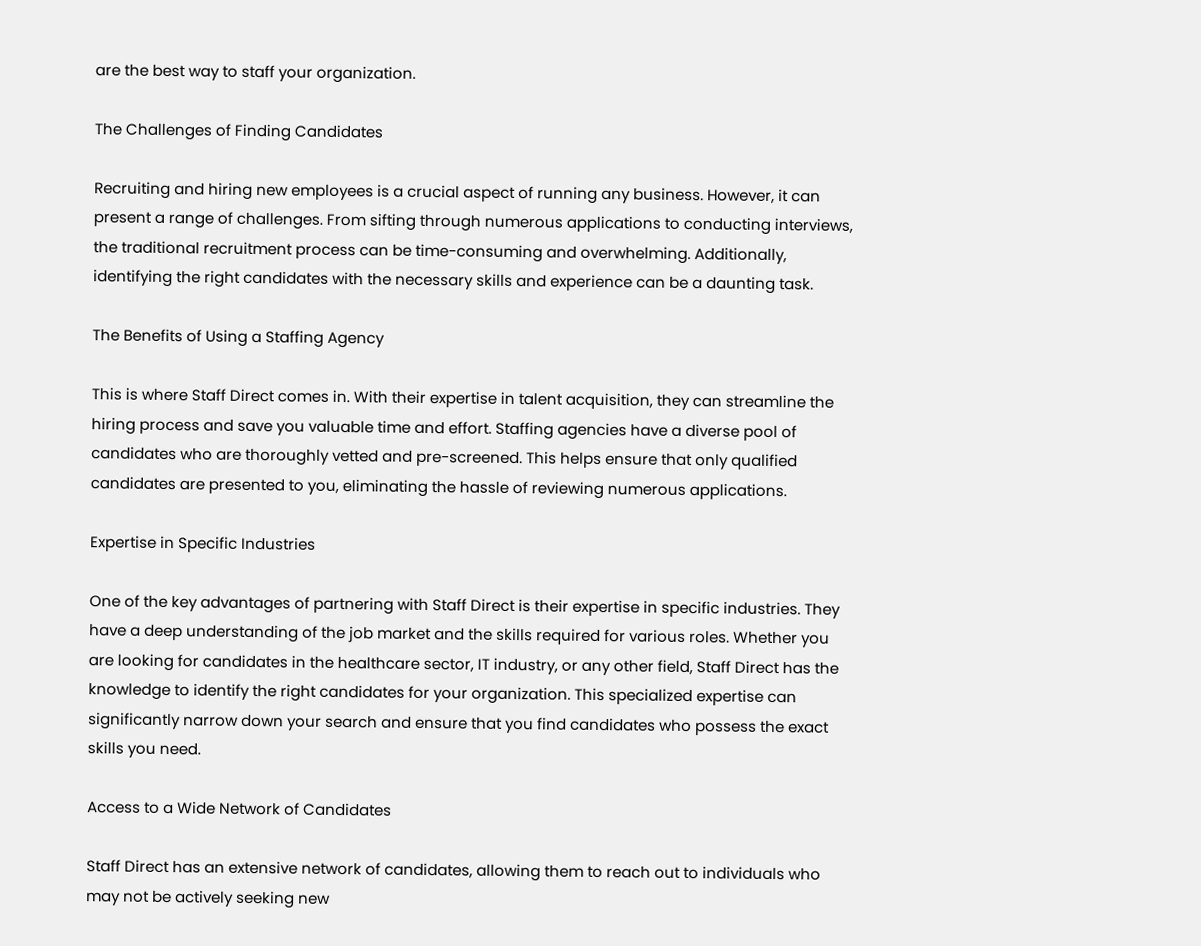are the best way to staff your organization.

The Challenges of Finding Candidates

Recruiting and hiring new employees is a crucial aspect of running any business. However, it can present a range of challenges. From sifting through numerous applications to conducting interviews, the traditional recruitment process can be time-consuming and overwhelming. Additionally, identifying the right candidates with the necessary skills and experience can be a daunting task.

The Benefits of Using a Staffing Agency

This is where Staff Direct comes in. With their expertise in talent acquisition, they can streamline the hiring process and save you valuable time and effort. Staffing agencies have a diverse pool of candidates who are thoroughly vetted and pre-screened. This helps ensure that only qualified candidates are presented to you, eliminating the hassle of reviewing numerous applications.

Expertise in Specific Industries

One of the key advantages of partnering with Staff Direct is their expertise in specific industries. They have a deep understanding of the job market and the skills required for various roles. Whether you are looking for candidates in the healthcare sector, IT industry, or any other field, Staff Direct has the knowledge to identify the right candidates for your organization. This specialized expertise can significantly narrow down your search and ensure that you find candidates who possess the exact skills you need.

Access to a Wide Network of Candidates

Staff Direct has an extensive network of candidates, allowing them to reach out to individuals who may not be actively seeking new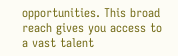opportunities. This broad reach gives you access to a vast talent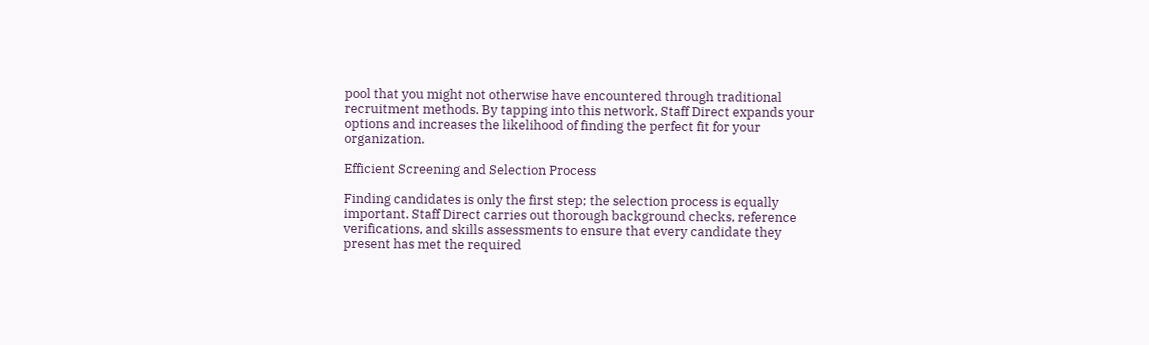pool that you might not otherwise have encountered through traditional recruitment methods. By tapping into this network, Staff Direct expands your options and increases the likelihood of finding the perfect fit for your organization.

Efficient Screening and Selection Process

Finding candidates is only the first step; the selection process is equally important. Staff Direct carries out thorough background checks, reference verifications, and skills assessments to ensure that every candidate they present has met the required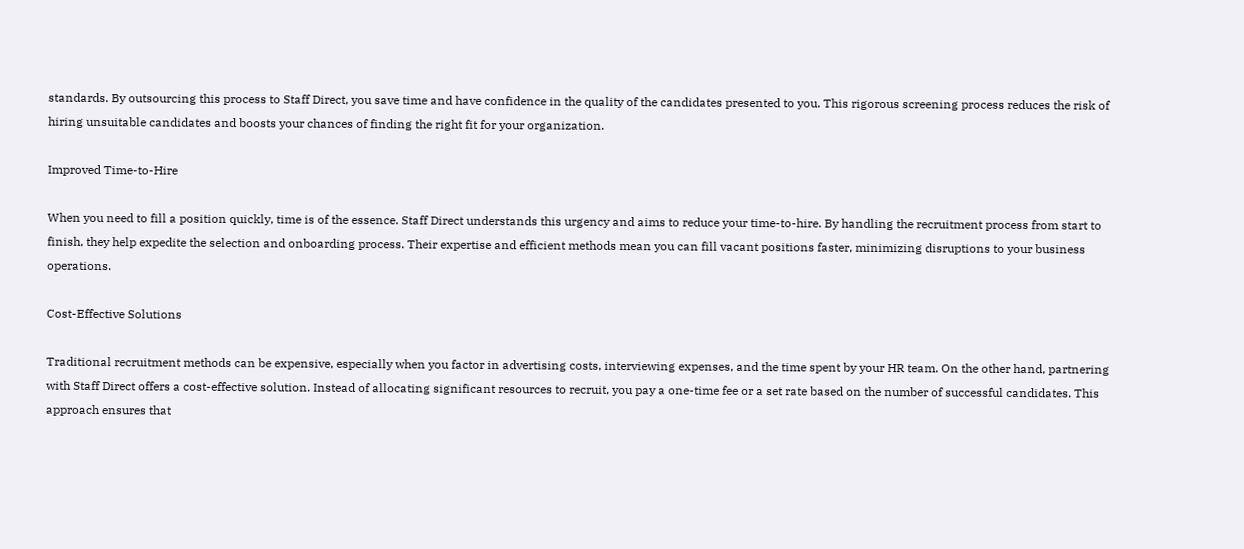standards. By outsourcing this process to Staff Direct, you save time and have confidence in the quality of the candidates presented to you. This rigorous screening process reduces the risk of hiring unsuitable candidates and boosts your chances of finding the right fit for your organization.

Improved Time-to-Hire

When you need to fill a position quickly, time is of the essence. Staff Direct understands this urgency and aims to reduce your time-to-hire. By handling the recruitment process from start to finish, they help expedite the selection and onboarding process. Their expertise and efficient methods mean you can fill vacant positions faster, minimizing disruptions to your business operations.

Cost-Effective Solutions

Traditional recruitment methods can be expensive, especially when you factor in advertising costs, interviewing expenses, and the time spent by your HR team. On the other hand, partnering with Staff Direct offers a cost-effective solution. Instead of allocating significant resources to recruit, you pay a one-time fee or a set rate based on the number of successful candidates. This approach ensures that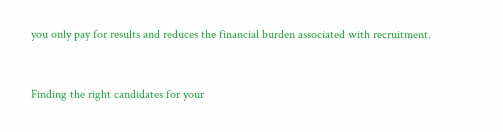you only pay for results and reduces the financial burden associated with recruitment.


Finding the right candidates for your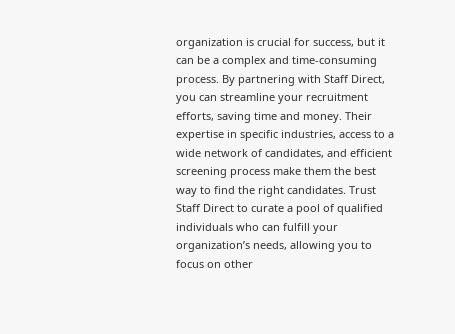organization is crucial for success, but it can be a complex and time-consuming process. By partnering with Staff Direct, you can streamline your recruitment efforts, saving time and money. Their expertise in specific industries, access to a wide network of candidates, and efficient screening process make them the best way to find the right candidates. Trust Staff Direct to curate a pool of qualified individuals who can fulfill your organization’s needs, allowing you to focus on other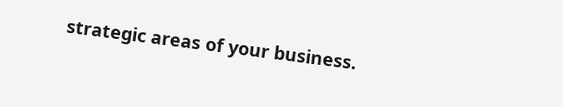strategic areas of your business.